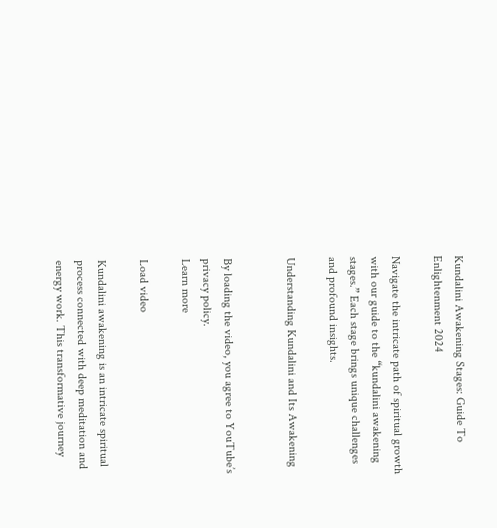Kundalini Awakening Stages: Guide To Enlightenment 2024

Navigate the intricate path of spiritual growth with our guide to the “kundalini awakening stages.” Each stage brings unique challenges and profound insights.

Understanding Kundalini and Its Awakening


By loading the video, you agree to YouTube’s privacy policy.
Learn more

Load video

Kundalini awakening is an intricate spiritual process connected with deep meditation and energy work. This transformative journey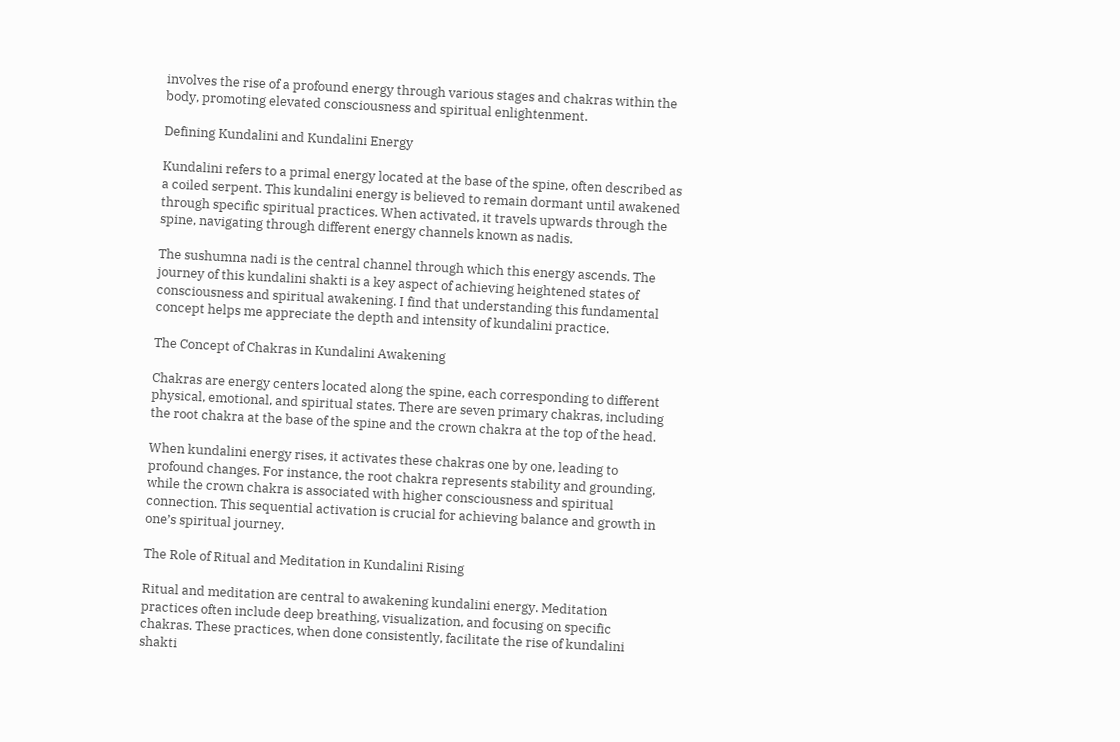involves the rise of a profound energy through various stages and chakras within the body, promoting elevated consciousness and spiritual enlightenment.

Defining Kundalini and Kundalini Energy

Kundalini refers to a primal energy located at the base of the spine, often described as a coiled serpent. This kundalini energy is believed to remain dormant until awakened through specific spiritual practices. When activated, it travels upwards through the spine, navigating through different energy channels known as nadis.

The sushumna nadi is the central channel through which this energy ascends. The journey of this kundalini shakti is a key aspect of achieving heightened states of consciousness and spiritual awakening. I find that understanding this fundamental concept helps me appreciate the depth and intensity of kundalini practice.

The Concept of Chakras in Kundalini Awakening

Chakras are energy centers located along the spine, each corresponding to different physical, emotional, and spiritual states. There are seven primary chakras, including the root chakra at the base of the spine and the crown chakra at the top of the head.

When kundalini energy rises, it activates these chakras one by one, leading to profound changes. For instance, the root chakra represents stability and grounding, while the crown chakra is associated with higher consciousness and spiritual connection. This sequential activation is crucial for achieving balance and growth in one’s spiritual journey.

The Role of Ritual and Meditation in Kundalini Rising

Ritual and meditation are central to awakening kundalini energy. Meditation practices often include deep breathing, visualization, and focusing on specific chakras. These practices, when done consistently, facilitate the rise of kundalini shakti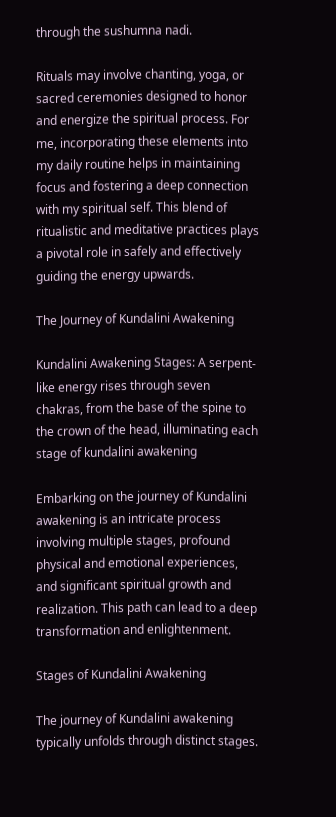through the sushumna nadi.

Rituals may involve chanting, yoga, or sacred ceremonies designed to honor and energize the spiritual process. For me, incorporating these elements into my daily routine helps in maintaining focus and fostering a deep connection with my spiritual self. This blend of ritualistic and meditative practices plays a pivotal role in safely and effectively guiding the energy upwards.

The Journey of Kundalini Awakening

Kundalini Awakening Stages: A serpent-like energy rises through seven chakras, from the base of the spine to the crown of the head, illuminating each stage of kundalini awakening

Embarking on the journey of Kundalini awakening is an intricate process involving multiple stages, profound physical and emotional experiences, and significant spiritual growth and realization. This path can lead to a deep transformation and enlightenment.

Stages of Kundalini Awakening

The journey of Kundalini awakening typically unfolds through distinct stages.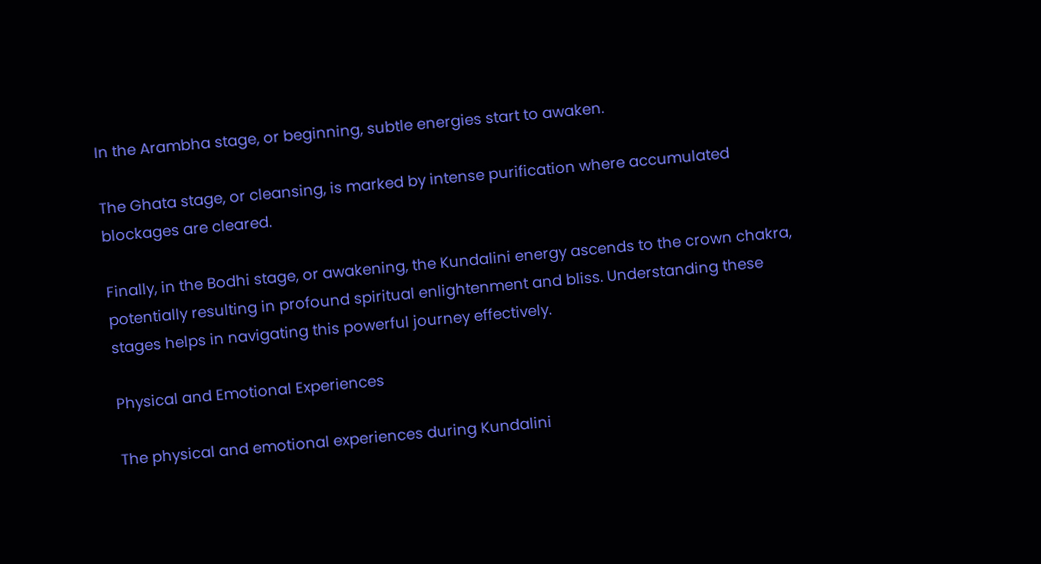In the Arambha stage, or beginning, subtle energies start to awaken.

The Ghata stage, or cleansing, is marked by intense purification where accumulated blockages are cleared.

Finally, in the Bodhi stage, or awakening, the Kundalini energy ascends to the crown chakra, potentially resulting in profound spiritual enlightenment and bliss. Understanding these stages helps in navigating this powerful journey effectively.

Physical and Emotional Experiences

The physical and emotional experiences during Kundalini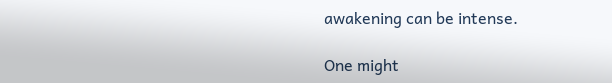awakening can be intense.

One might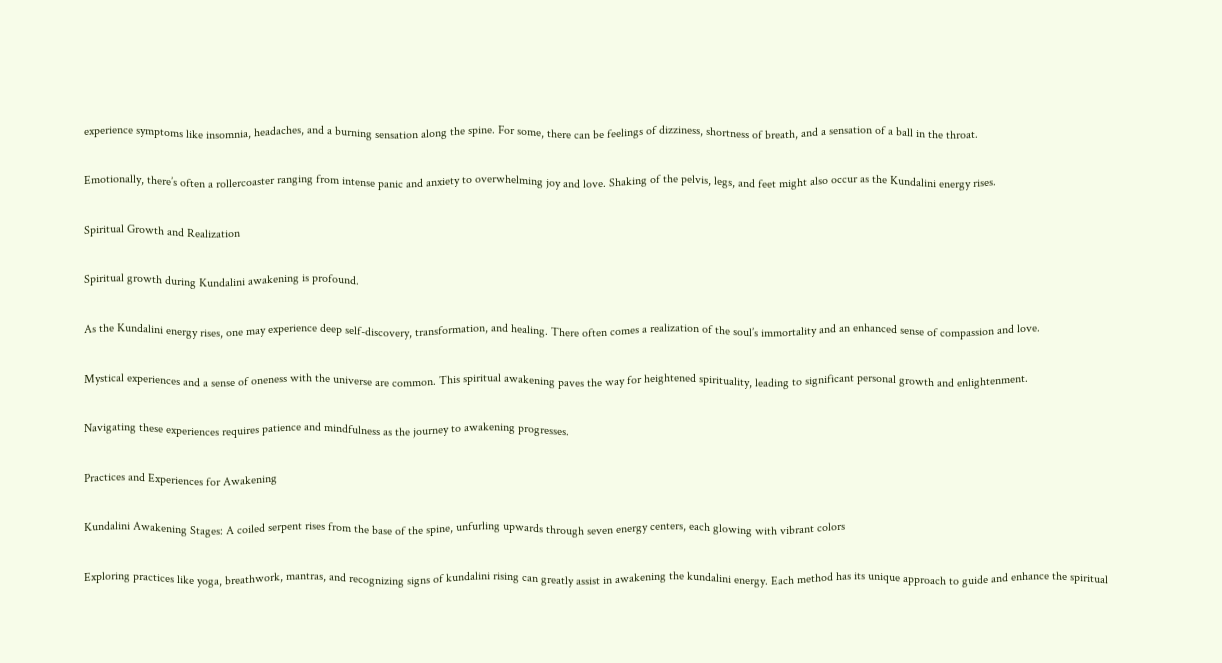experience symptoms like insomnia, headaches, and a burning sensation along the spine. For some, there can be feelings of dizziness, shortness of breath, and a sensation of a ball in the throat.

Emotionally, there’s often a rollercoaster ranging from intense panic and anxiety to overwhelming joy and love. Shaking of the pelvis, legs, and feet might also occur as the Kundalini energy rises.

Spiritual Growth and Realization

Spiritual growth during Kundalini awakening is profound.

As the Kundalini energy rises, one may experience deep self-discovery, transformation, and healing. There often comes a realization of the soul’s immortality and an enhanced sense of compassion and love.

Mystical experiences and a sense of oneness with the universe are common. This spiritual awakening paves the way for heightened spirituality, leading to significant personal growth and enlightenment.

Navigating these experiences requires patience and mindfulness as the journey to awakening progresses.

Practices and Experiences for Awakening

Kundalini Awakening Stages: A coiled serpent rises from the base of the spine, unfurling upwards through seven energy centers, each glowing with vibrant colors

Exploring practices like yoga, breathwork, mantras, and recognizing signs of kundalini rising can greatly assist in awakening the kundalini energy. Each method has its unique approach to guide and enhance the spiritual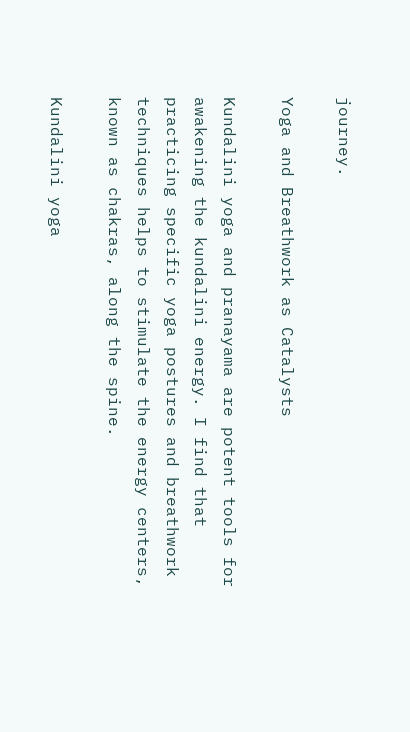journey.

Yoga and Breathwork as Catalysts

Kundalini yoga and pranayama are potent tools for awakening the kundalini energy. I find that practicing specific yoga postures and breathwork techniques helps to stimulate the energy centers, known as chakras, along the spine.

Kundalini yoga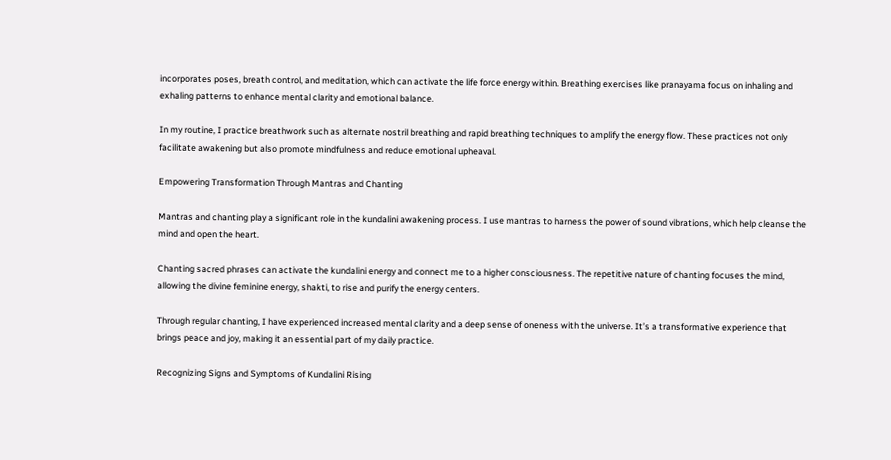incorporates poses, breath control, and meditation, which can activate the life force energy within. Breathing exercises like pranayama focus on inhaling and exhaling patterns to enhance mental clarity and emotional balance.

In my routine, I practice breathwork such as alternate nostril breathing and rapid breathing techniques to amplify the energy flow. These practices not only facilitate awakening but also promote mindfulness and reduce emotional upheaval.

Empowering Transformation Through Mantras and Chanting

Mantras and chanting play a significant role in the kundalini awakening process. I use mantras to harness the power of sound vibrations, which help cleanse the mind and open the heart.

Chanting sacred phrases can activate the kundalini energy and connect me to a higher consciousness. The repetitive nature of chanting focuses the mind, allowing the divine feminine energy, shakti, to rise and purify the energy centers.

Through regular chanting, I have experienced increased mental clarity and a deep sense of oneness with the universe. It’s a transformative experience that brings peace and joy, making it an essential part of my daily practice.

Recognizing Signs and Symptoms of Kundalini Rising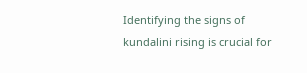Identifying the signs of kundalini rising is crucial for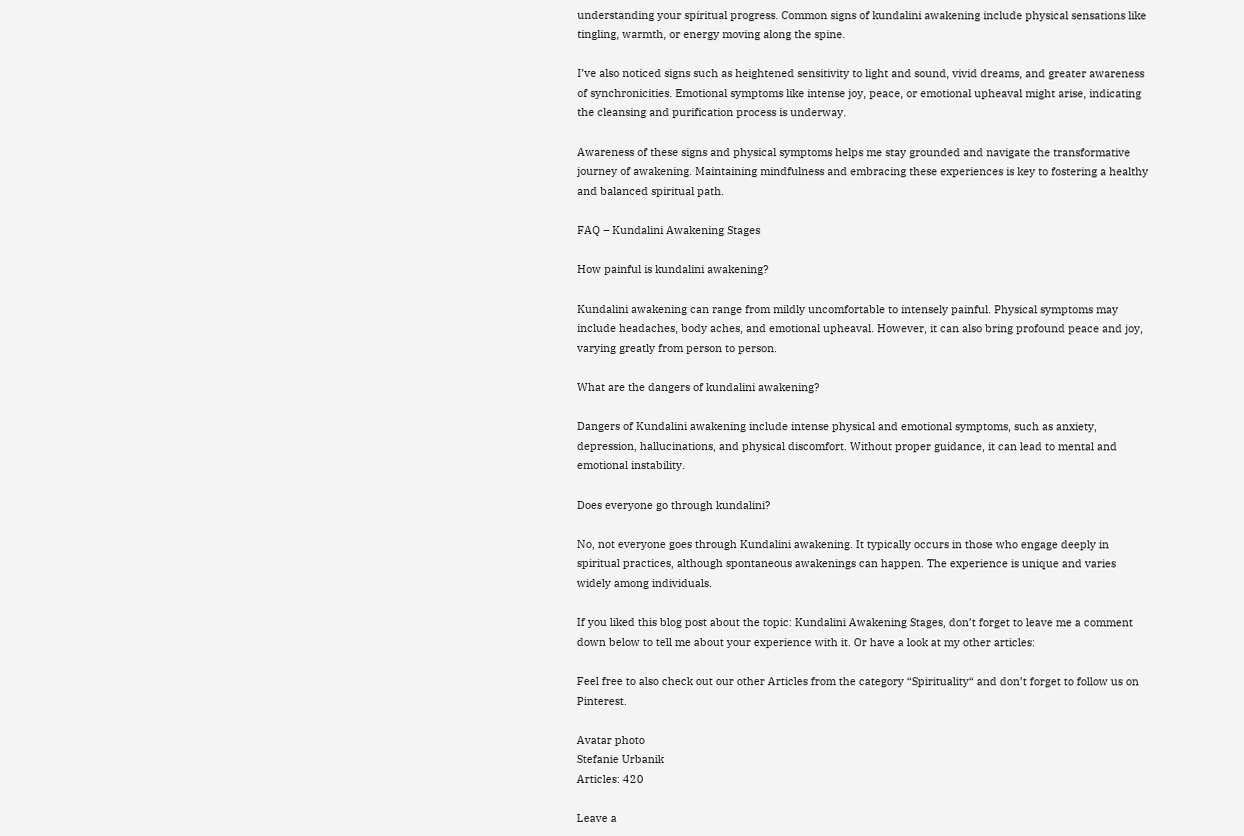understanding your spiritual progress. Common signs of kundalini awakening include physical sensations like tingling, warmth, or energy moving along the spine.

I’ve also noticed signs such as heightened sensitivity to light and sound, vivid dreams, and greater awareness of synchronicities. Emotional symptoms like intense joy, peace, or emotional upheaval might arise, indicating the cleansing and purification process is underway.

Awareness of these signs and physical symptoms helps me stay grounded and navigate the transformative journey of awakening. Maintaining mindfulness and embracing these experiences is key to fostering a healthy and balanced spiritual path.

FAQ – Kundalini Awakening Stages

How painful is kundalini awakening?

Kundalini awakening can range from mildly uncomfortable to intensely painful. Physical symptoms may include headaches, body aches, and emotional upheaval. However, it can also bring profound peace and joy, varying greatly from person to person.

What are the dangers of kundalini awakening?

Dangers of Kundalini awakening include intense physical and emotional symptoms, such as anxiety, depression, hallucinations, and physical discomfort. Without proper guidance, it can lead to mental and emotional instability.

Does everyone go through kundalini?

No, not everyone goes through Kundalini awakening. It typically occurs in those who engage deeply in spiritual practices, although spontaneous awakenings can happen. The experience is unique and varies widely among individuals.

If you liked this blog post about the topic: Kundalini Awakening Stages, don’t forget to leave me a comment down below to tell me about your experience with it. Or have a look at my other articles:

Feel free to also check out our other Articles from the category “Spirituality“ and don’t forget to follow us on Pinterest.

Avatar photo
Stefanie Urbanik
Articles: 420

Leave a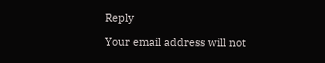Reply

Your email address will not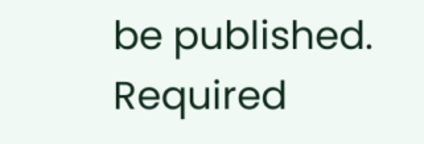be published. Required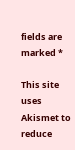fields are marked *

This site uses Akismet to reduce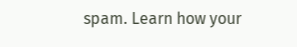spam. Learn how your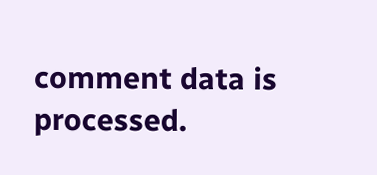comment data is processed.